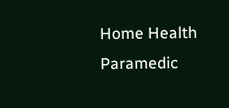Home Health Paramedic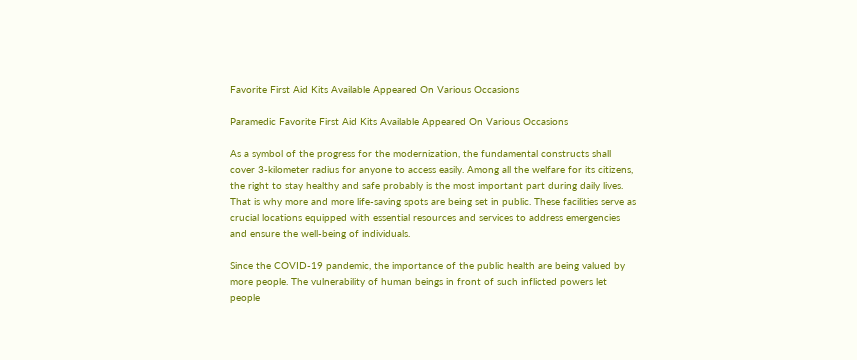Favorite First Aid Kits Available Appeared On Various Occasions

Paramedic Favorite First Aid Kits Available Appeared On Various Occasions

As a symbol of the progress for the modernization, the fundamental constructs shall cover 3-kilometer radius for anyone to access easily. Among all the welfare for its citizens, the right to stay healthy and safe probably is the most important part during daily lives. That is why more and more life-saving spots are being set in public. These facilities serve as crucial locations equipped with essential resources and services to address emergencies and ensure the well-being of individuals.

Since the COVID-19 pandemic, the importance of the public health are being valued by more people. The vulnerability of human beings in front of such inflicted powers let people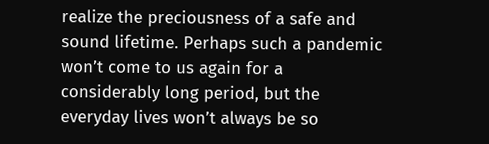realize the preciousness of a safe and sound lifetime. Perhaps such a pandemic won’t come to us again for a considerably long period, but the everyday lives won’t always be so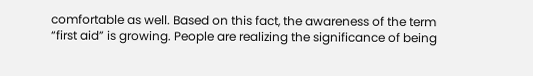comfortable as well. Based on this fact, the awareness of the term “first aid” is growing. People are realizing the significance of being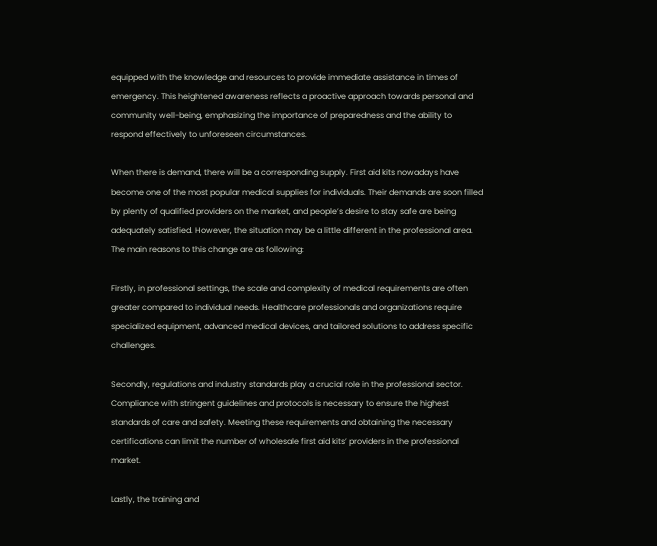equipped with the knowledge and resources to provide immediate assistance in times of emergency. This heightened awareness reflects a proactive approach towards personal and community well-being, emphasizing the importance of preparedness and the ability to respond effectively to unforeseen circumstances.

When there is demand, there will be a corresponding supply. First aid kits nowadays have become one of the most popular medical supplies for individuals. Their demands are soon filled by plenty of qualified providers on the market, and people’s desire to stay safe are being adequately satisfied. However, the situation may be a little different in the professional area. The main reasons to this change are as following:

Firstly, in professional settings, the scale and complexity of medical requirements are often greater compared to individual needs. Healthcare professionals and organizations require specialized equipment, advanced medical devices, and tailored solutions to address specific challenges.

Secondly, regulations and industry standards play a crucial role in the professional sector. Compliance with stringent guidelines and protocols is necessary to ensure the highest standards of care and safety. Meeting these requirements and obtaining the necessary certifications can limit the number of wholesale first aid kits’ providers in the professional market.

Lastly, the training and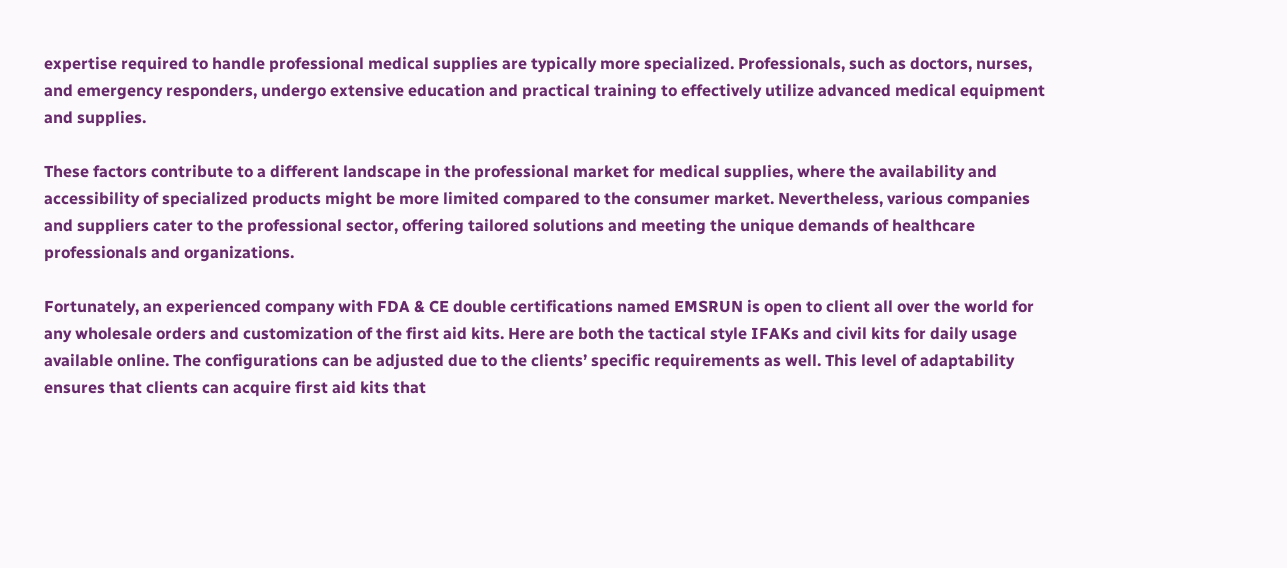expertise required to handle professional medical supplies are typically more specialized. Professionals, such as doctors, nurses, and emergency responders, undergo extensive education and practical training to effectively utilize advanced medical equipment and supplies.

These factors contribute to a different landscape in the professional market for medical supplies, where the availability and accessibility of specialized products might be more limited compared to the consumer market. Nevertheless, various companies and suppliers cater to the professional sector, offering tailored solutions and meeting the unique demands of healthcare professionals and organizations.

Fortunately, an experienced company with FDA & CE double certifications named EMSRUN is open to client all over the world for any wholesale orders and customization of the first aid kits. Here are both the tactical style IFAKs and civil kits for daily usage available online. The configurations can be adjusted due to the clients’ specific requirements as well. This level of adaptability ensures that clients can acquire first aid kits that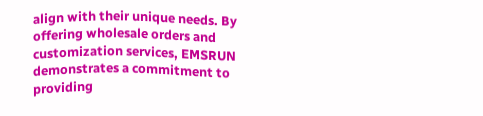align with their unique needs. By offering wholesale orders and customization services, EMSRUN demonstrates a commitment to providing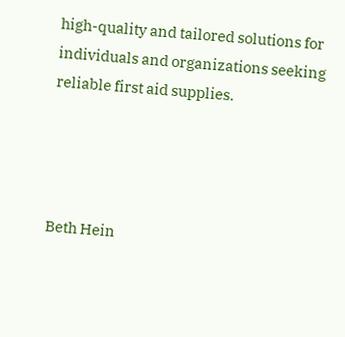high-quality and tailored solutions for individuals and organizations seeking reliable first aid supplies.




Beth Hein